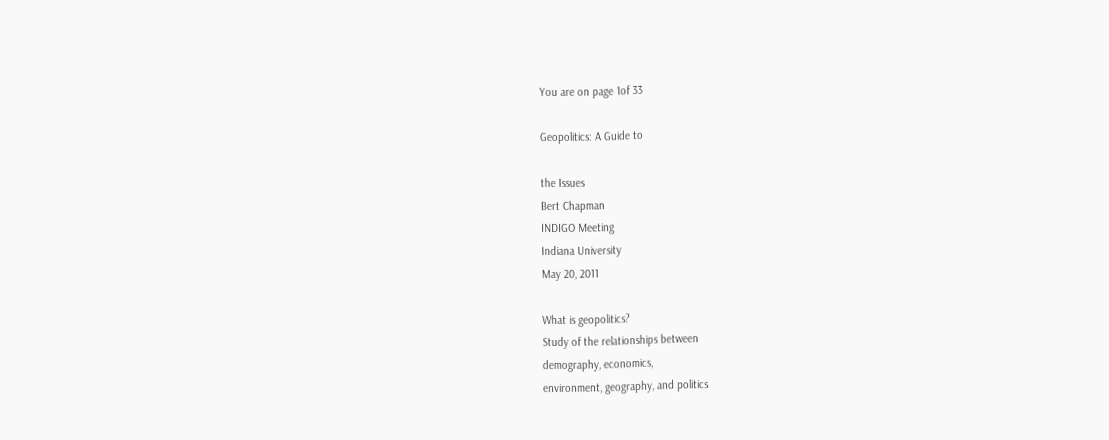You are on page 1of 33

Geopolitics: A Guide to

the Issues
Bert Chapman
INDIGO Meeting
Indiana University
May 20, 2011

What is geopolitics?
Study of the relationships between
demography, economics,
environment, geography, and politics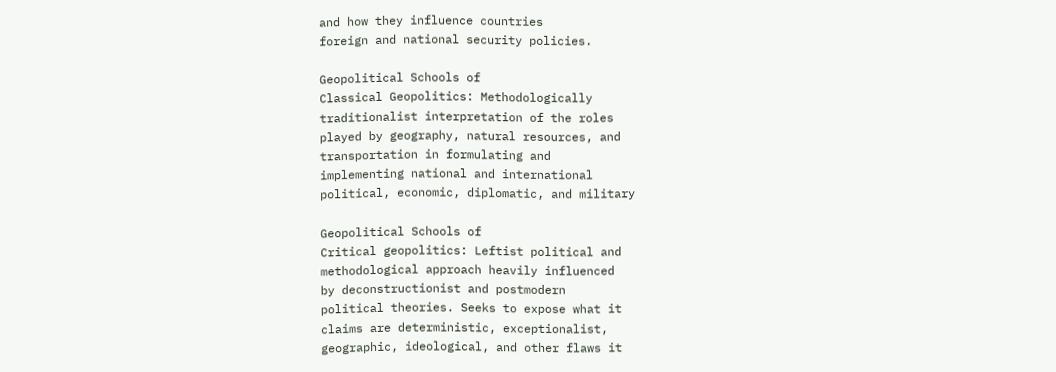and how they influence countries
foreign and national security policies.

Geopolitical Schools of
Classical Geopolitics: Methodologically
traditionalist interpretation of the roles
played by geography, natural resources, and
transportation in formulating and
implementing national and international
political, economic, diplomatic, and military

Geopolitical Schools of
Critical geopolitics: Leftist political and
methodological approach heavily influenced
by deconstructionist and postmodern
political theories. Seeks to expose what it
claims are deterministic, exceptionalist,
geographic, ideological, and other flaws it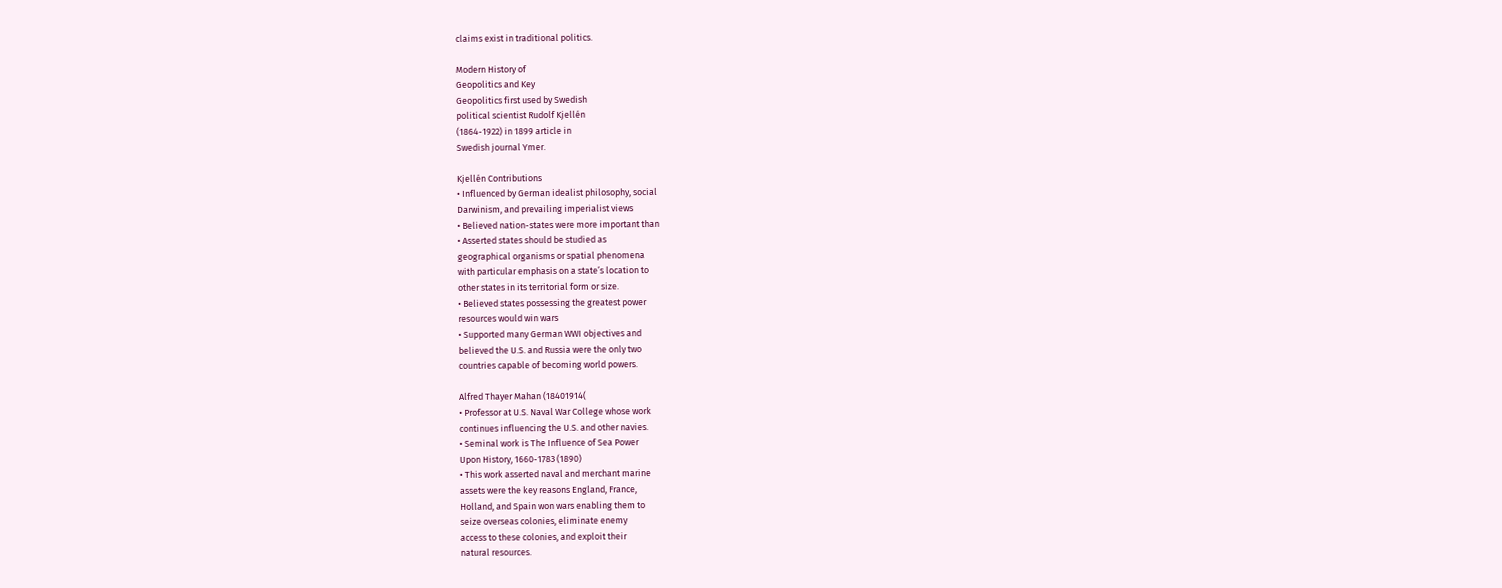claims exist in traditional politics.

Modern History of
Geopolitics and Key
Geopolitics first used by Swedish
political scientist Rudolf Kjellén
(1864-1922) in 1899 article in
Swedish journal Ymer.

Kjellén Contributions
• Influenced by German idealist philosophy, social
Darwinism, and prevailing imperialist views
• Believed nation-states were more important than
• Asserted states should be studied as
geographical organisms or spatial phenomena
with particular emphasis on a state’s location to
other states in its territorial form or size.
• Believed states possessing the greatest power
resources would win wars
• Supported many German WWI objectives and
believed the U.S. and Russia were the only two
countries capable of becoming world powers.

Alfred Thayer Mahan (18401914(
• Professor at U.S. Naval War College whose work
continues influencing the U.S. and other navies.
• Seminal work is The Influence of Sea Power
Upon History, 1660-1783 (1890)
• This work asserted naval and merchant marine
assets were the key reasons England, France,
Holland, and Spain won wars enabling them to
seize overseas colonies, eliminate enemy
access to these colonies, and exploit their
natural resources.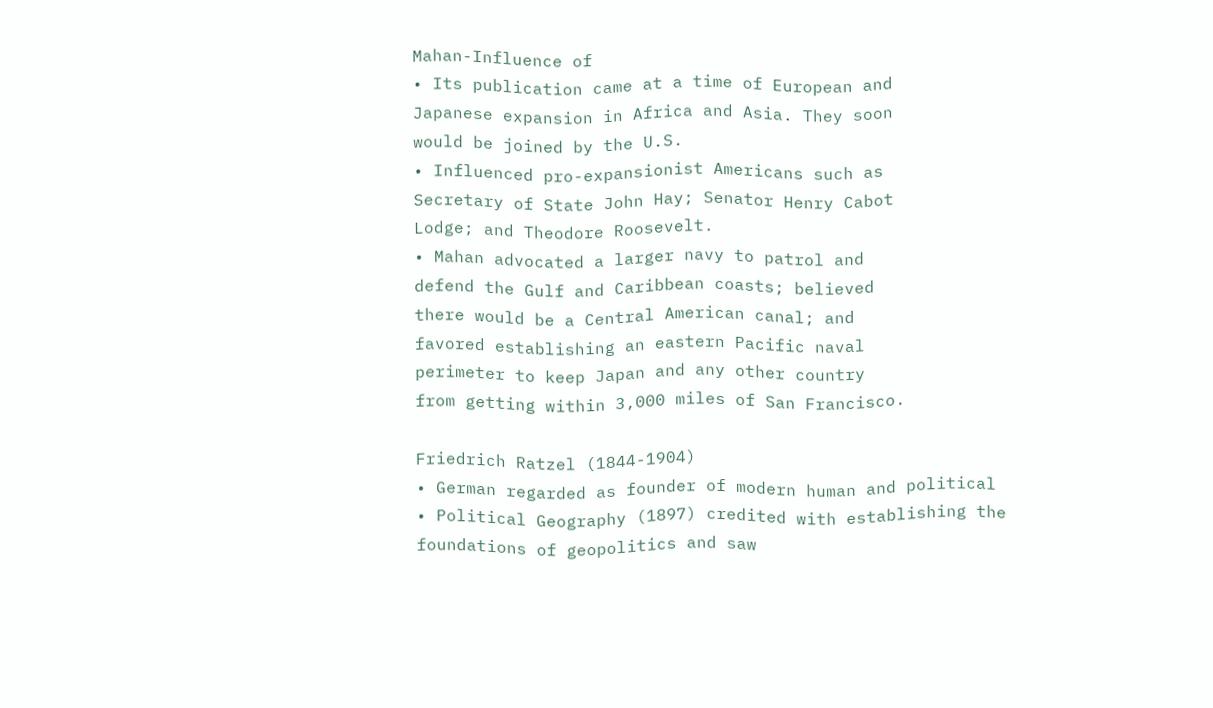Mahan-Influence of
• Its publication came at a time of European and
Japanese expansion in Africa and Asia. They soon
would be joined by the U.S.
• Influenced pro-expansionist Americans such as
Secretary of State John Hay; Senator Henry Cabot
Lodge; and Theodore Roosevelt.
• Mahan advocated a larger navy to patrol and
defend the Gulf and Caribbean coasts; believed
there would be a Central American canal; and
favored establishing an eastern Pacific naval
perimeter to keep Japan and any other country
from getting within 3,000 miles of San Francisco.

Friedrich Ratzel (1844-1904)
• German regarded as founder of modern human and political
• Political Geography (1897) credited with establishing the
foundations of geopolitics and saw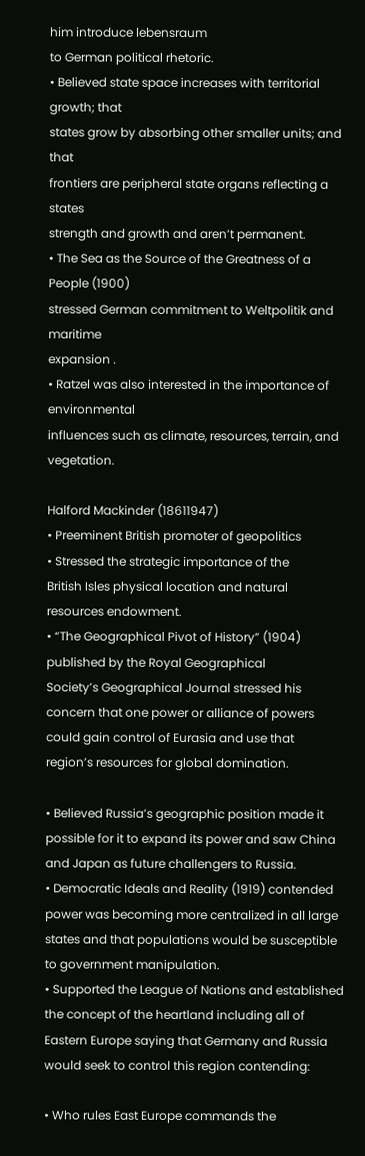him introduce lebensraum
to German political rhetoric.
• Believed state space increases with territorial growth; that
states grow by absorbing other smaller units; and that
frontiers are peripheral state organs reflecting a states
strength and growth and aren’t permanent.
• The Sea as the Source of the Greatness of a People (1900)
stressed German commitment to Weltpolitik and maritime
expansion .
• Ratzel was also interested in the importance of environmental
influences such as climate, resources, terrain, and vegetation.

Halford Mackinder (18611947)
• Preeminent British promoter of geopolitics
• Stressed the strategic importance of the
British Isles physical location and natural
resources endowment.
• “The Geographical Pivot of History” (1904)
published by the Royal Geographical
Society’s Geographical Journal stressed his
concern that one power or alliance of powers
could gain control of Eurasia and use that
region’s resources for global domination.

• Believed Russia’s geographic position made it
possible for it to expand its power and saw China
and Japan as future challengers to Russia.
• Democratic Ideals and Reality (1919) contended
power was becoming more centralized in all large
states and that populations would be susceptible
to government manipulation.
• Supported the League of Nations and established
the concept of the heartland including all of
Eastern Europe saying that Germany and Russia
would seek to control this region contending:

• Who rules East Europe commands the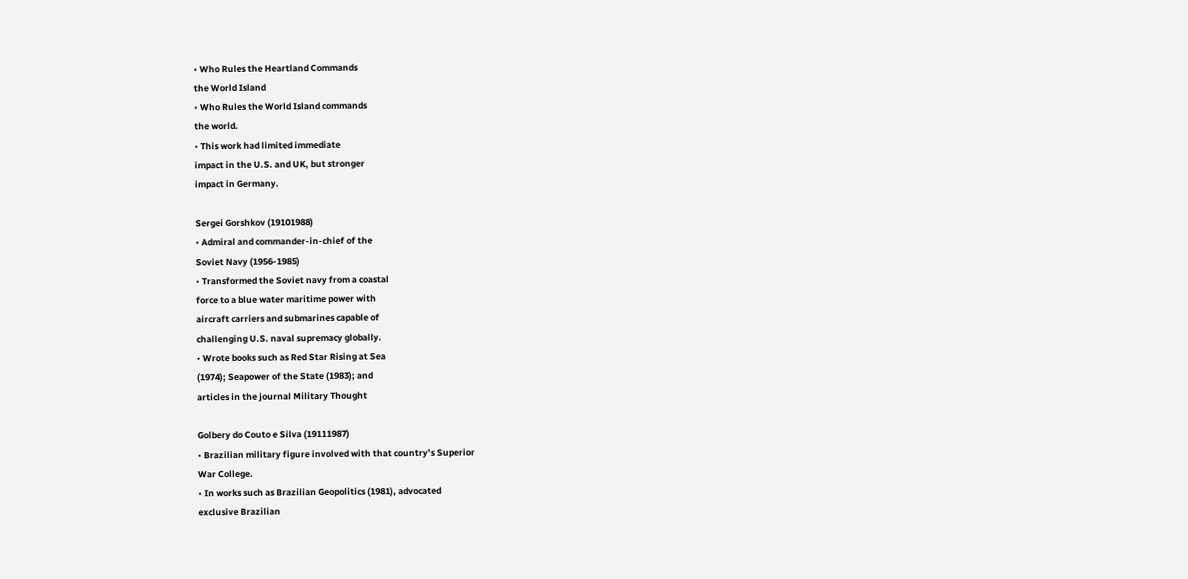• Who Rules the Heartland Commands
the World Island
• Who Rules the World Island commands
the world.
• This work had limited immediate
impact in the U.S. and UK, but stronger
impact in Germany.

Sergei Gorshkov (19101988)
• Admiral and commander-in-chief of the
Soviet Navy (1956-1985)
• Transformed the Soviet navy from a coastal
force to a blue water maritime power with
aircraft carriers and submarines capable of
challenging U.S. naval supremacy globally.
• Wrote books such as Red Star Rising at Sea
(1974); Seapower of the State (1983); and
articles in the journal Military Thought

Golbery do Couto e Silva (19111987)
• Brazilian military figure involved with that country’s Superior
War College.
• In works such as Brazilian Geopolitics (1981), advocated
exclusive Brazilian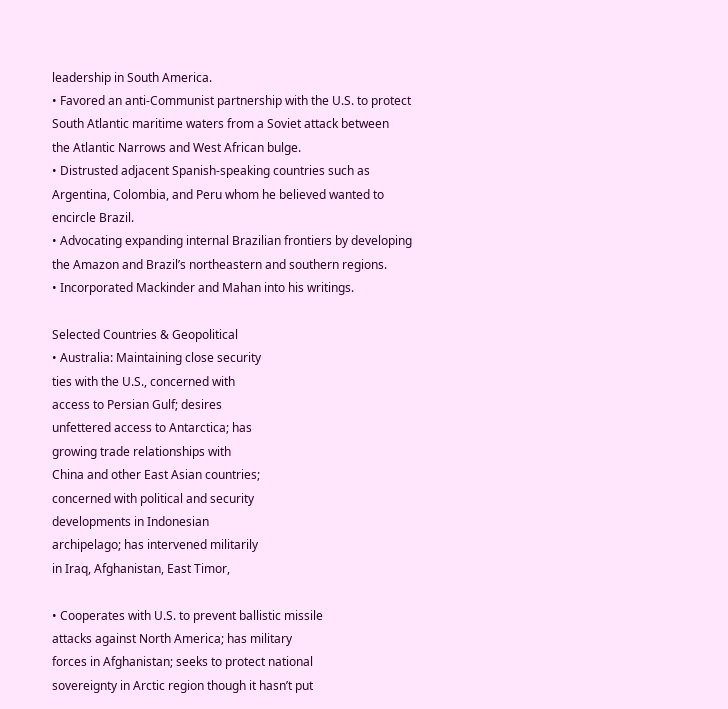leadership in South America.
• Favored an anti-Communist partnership with the U.S. to protect
South Atlantic maritime waters from a Soviet attack between
the Atlantic Narrows and West African bulge.
• Distrusted adjacent Spanish-speaking countries such as
Argentina, Colombia, and Peru whom he believed wanted to
encircle Brazil.
• Advocating expanding internal Brazilian frontiers by developing
the Amazon and Brazil’s northeastern and southern regions.
• Incorporated Mackinder and Mahan into his writings.

Selected Countries & Geopolitical
• Australia: Maintaining close security
ties with the U.S., concerned with
access to Persian Gulf; desires
unfettered access to Antarctica; has
growing trade relationships with
China and other East Asian countries;
concerned with political and security
developments in Indonesian
archipelago; has intervened militarily
in Iraq, Afghanistan, East Timor,

• Cooperates with U.S. to prevent ballistic missile
attacks against North America; has military
forces in Afghanistan; seeks to protect national
sovereignty in Arctic region though it hasn’t put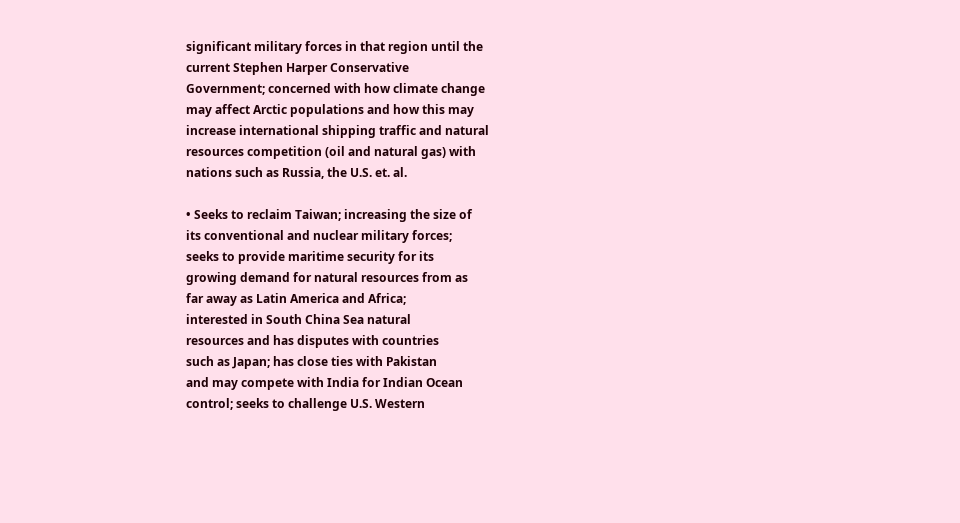significant military forces in that region until the
current Stephen Harper Conservative
Government; concerned with how climate change
may affect Arctic populations and how this may
increase international shipping traffic and natural
resources competition (oil and natural gas) with
nations such as Russia, the U.S. et. al.

• Seeks to reclaim Taiwan; increasing the size of
its conventional and nuclear military forces;
seeks to provide maritime security for its
growing demand for natural resources from as
far away as Latin America and Africa;
interested in South China Sea natural
resources and has disputes with countries
such as Japan; has close ties with Pakistan
and may compete with India for Indian Ocean
control; seeks to challenge U.S. Western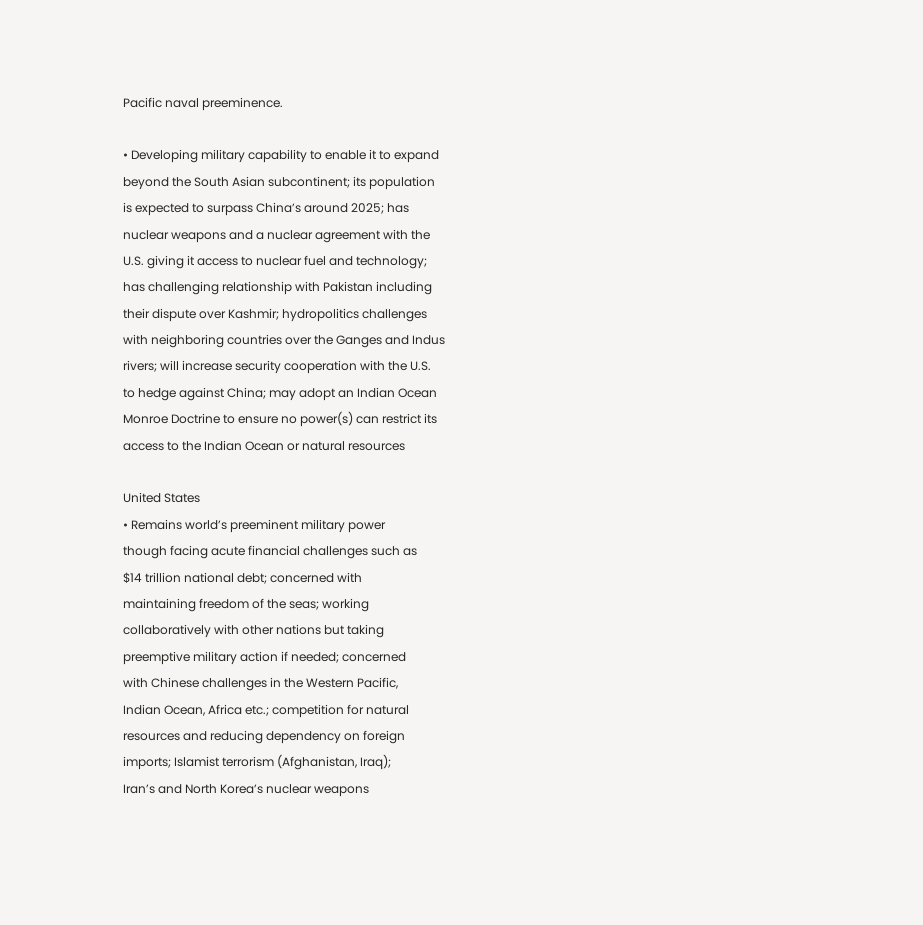Pacific naval preeminence.

• Developing military capability to enable it to expand
beyond the South Asian subcontinent; its population
is expected to surpass China’s around 2025; has
nuclear weapons and a nuclear agreement with the
U.S. giving it access to nuclear fuel and technology;
has challenging relationship with Pakistan including
their dispute over Kashmir; hydropolitics challenges
with neighboring countries over the Ganges and Indus
rivers; will increase security cooperation with the U.S.
to hedge against China; may adopt an Indian Ocean
Monroe Doctrine to ensure no power(s) can restrict its
access to the Indian Ocean or natural resources

United States
• Remains world’s preeminent military power
though facing acute financial challenges such as
$14 trillion national debt; concerned with
maintaining freedom of the seas; working
collaboratively with other nations but taking
preemptive military action if needed; concerned
with Chinese challenges in the Western Pacific,
Indian Ocean, Africa etc.; competition for natural
resources and reducing dependency on foreign
imports; Islamist terrorism (Afghanistan, Iraq);
Iran’s and North Korea’s nuclear weapons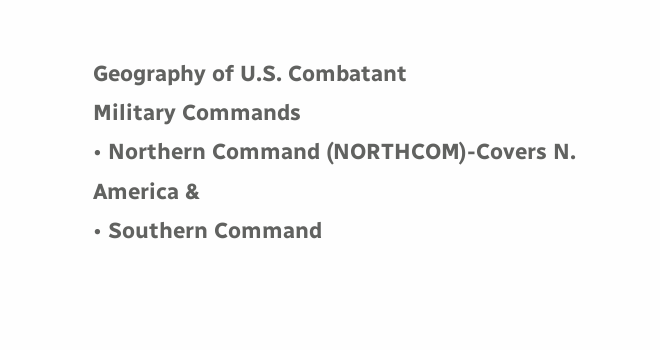Geography of U.S. Combatant
Military Commands
• Northern Command (NORTHCOM)-Covers N. America &
• Southern Command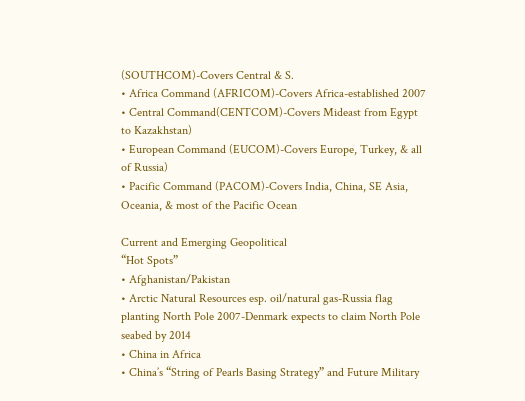(SOUTHCOM)-Covers Central & S.
• Africa Command (AFRICOM)-Covers Africa-established 2007
• Central Command(CENTCOM)-Covers Mideast from Egypt
to Kazakhstan)
• European Command (EUCOM)-Covers Europe, Turkey, & all
of Russia)
• Pacific Command (PACOM)-Covers India, China, SE Asia,
Oceania, & most of the Pacific Ocean

Current and Emerging Geopolitical
“Hot Spots”
• Afghanistan/Pakistan
• Arctic Natural Resources esp. oil/natural gas-Russia flag
planting North Pole 2007-Denmark expects to claim North Pole
seabed by 2014
• China in Africa
• China’s “String of Pearls Basing Strategy” and Future Military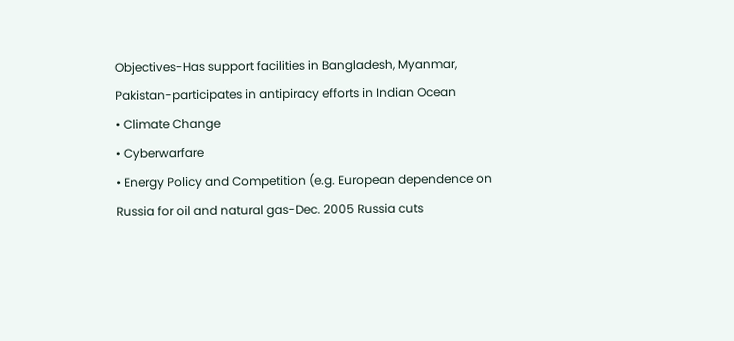Objectives-Has support facilities in Bangladesh, Myanmar,
Pakistan-participates in antipiracy efforts in Indian Ocean
• Climate Change
• Cyberwarfare
• Energy Policy and Competition (e.g. European dependence on
Russia for oil and natural gas-Dec. 2005 Russia cuts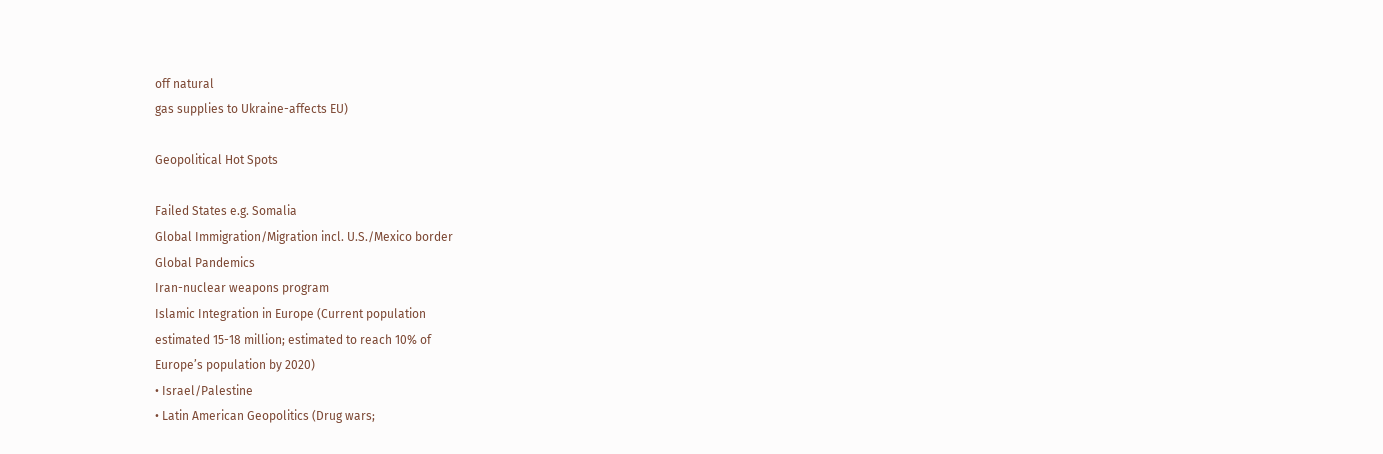off natural
gas supplies to Ukraine-affects EU)

Geopolitical Hot Spots

Failed States e.g. Somalia
Global Immigration/Migration incl. U.S./Mexico border
Global Pandemics
Iran-nuclear weapons program
Islamic Integration in Europe (Current population
estimated 15-18 million; estimated to reach 10% of
Europe’s population by 2020)
• Israel/Palestine
• Latin American Geopolitics (Drug wars;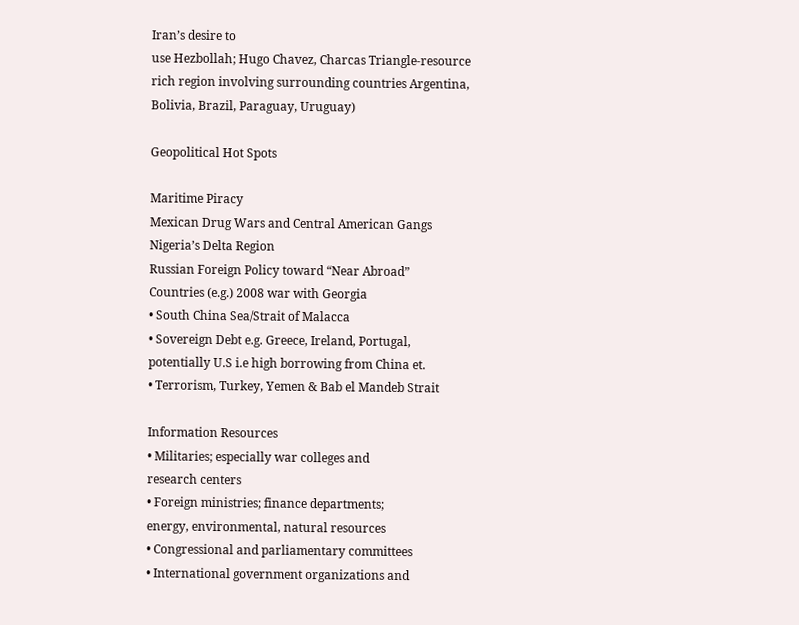Iran’s desire to
use Hezbollah; Hugo Chavez, Charcas Triangle-resource
rich region involving surrounding countries Argentina,
Bolivia, Brazil, Paraguay, Uruguay)

Geopolitical Hot Spots

Maritime Piracy
Mexican Drug Wars and Central American Gangs
Nigeria’s Delta Region
Russian Foreign Policy toward “Near Abroad”
Countries (e.g.) 2008 war with Georgia
• South China Sea/Strait of Malacca
• Sovereign Debt e.g. Greece, Ireland, Portugal,
potentially U.S i.e high borrowing from China et.
• Terrorism, Turkey, Yemen & Bab el Mandeb Strait

Information Resources
• Militaries; especially war colleges and
research centers
• Foreign ministries; finance departments;
energy, environmental, natural resources
• Congressional and parliamentary committees
• International government organizations and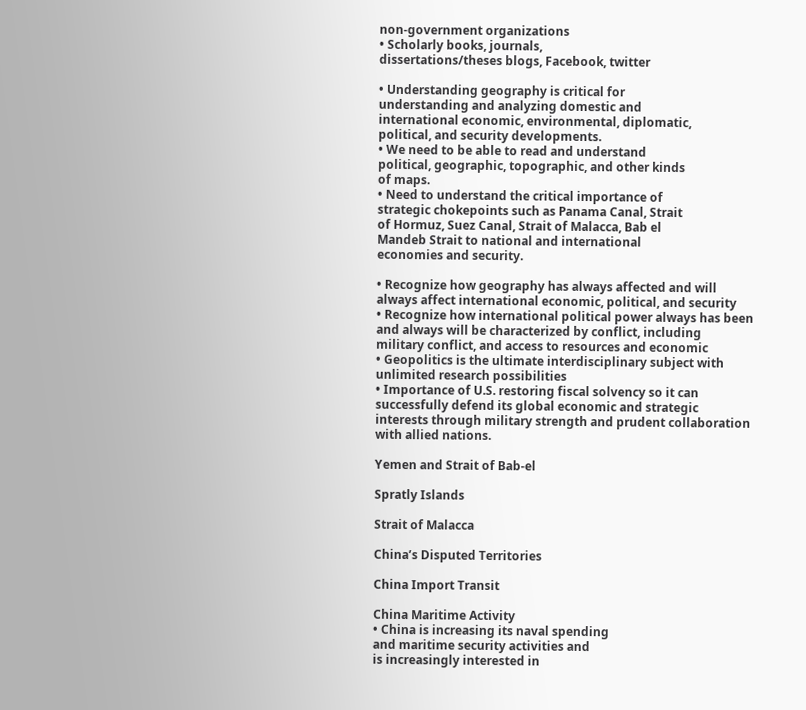non-government organizations
• Scholarly books, journals,
dissertations/theses blogs, Facebook, twitter

• Understanding geography is critical for
understanding and analyzing domestic and
international economic, environmental, diplomatic,
political, and security developments.
• We need to be able to read and understand
political, geographic, topographic, and other kinds
of maps.
• Need to understand the critical importance of
strategic chokepoints such as Panama Canal, Strait
of Hormuz, Suez Canal, Strait of Malacca, Bab el
Mandeb Strait to national and international
economies and security.

• Recognize how geography has always affected and will
always affect international economic, political, and security
• Recognize how international political power always has been
and always will be characterized by conflict, including
military conflict, and access to resources and economic
• Geopolitics is the ultimate interdisciplinary subject with
unlimited research possibilities
• Importance of U.S. restoring fiscal solvency so it can
successfully defend its global economic and strategic
interests through military strength and prudent collaboration
with allied nations.

Yemen and Strait of Bab-el

Spratly Islands

Strait of Malacca

China’s Disputed Territories

China Import Transit

China Maritime Activity
• China is increasing its naval spending
and maritime security activities and
is increasingly interested in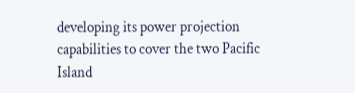developing its power projection
capabilities to cover the two Pacific
Island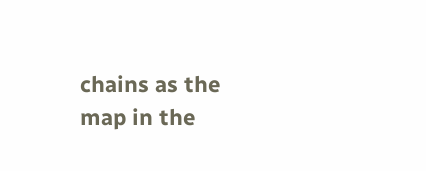chains as the map in the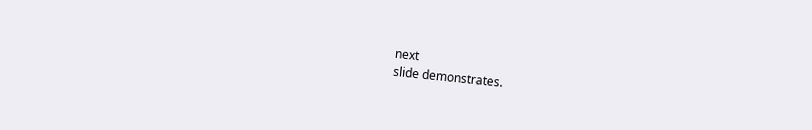next
slide demonstrates.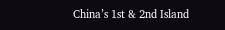China’s 1st & 2nd Island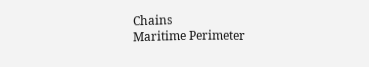Chains
Maritime Perimeter